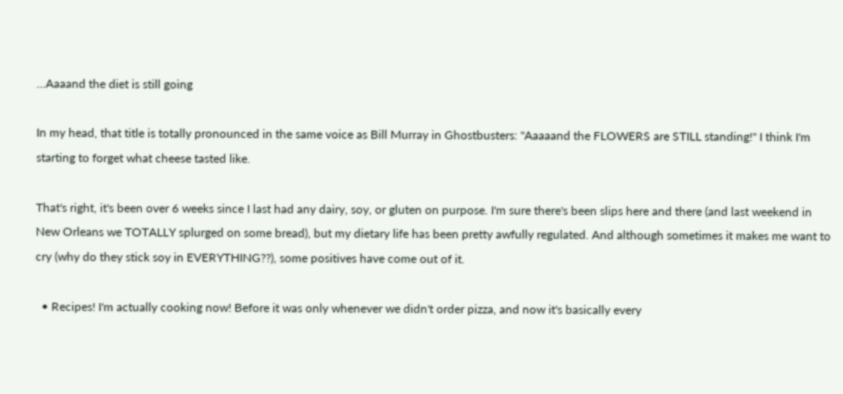...Aaaand the diet is still going

In my head, that title is totally pronounced in the same voice as Bill Murray in Ghostbusters: "Aaaaand the FLOWERS are STILL standing!" I think I'm starting to forget what cheese tasted like.

That's right, it's been over 6 weeks since I last had any dairy, soy, or gluten on purpose. I'm sure there's been slips here and there (and last weekend in New Orleans we TOTALLY splurged on some bread), but my dietary life has been pretty awfully regulated. And although sometimes it makes me want to cry (why do they stick soy in EVERYTHING??), some positives have come out of it.

  • Recipes! I'm actually cooking now! Before it was only whenever we didn't order pizza, and now it's basically every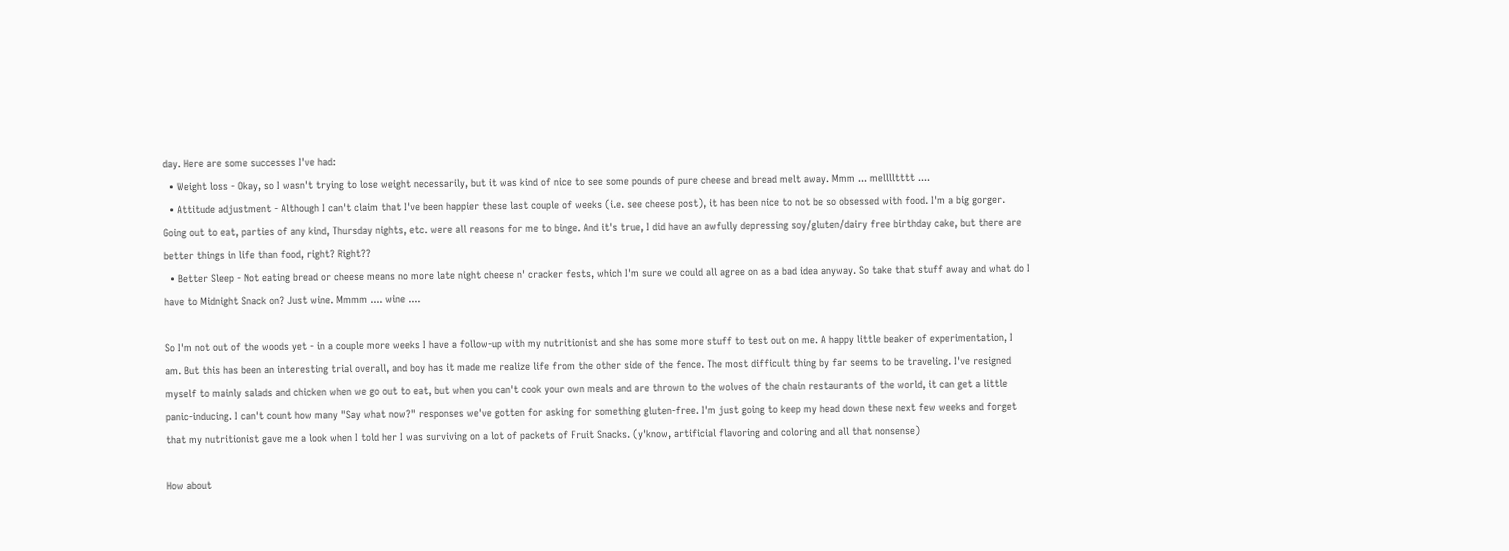day. Here are some successes I've had:
  • Weight loss - Okay, so I wasn't trying to lose weight necessarily, but it was kind of nice to see some pounds of pure cheese and bread melt away. Mmm ... melllltttt ....
  • Attitude adjustment - Although I can't claim that I've been happier these last couple of weeks (i.e. see cheese post), it has been nice to not be so obsessed with food. I'm a big gorger. Going out to eat, parties of any kind, Thursday nights, etc. were all reasons for me to binge. And it's true, I did have an awfully depressing soy/gluten/dairy free birthday cake, but there are better things in life than food, right? Right??
  • Better Sleep - Not eating bread or cheese means no more late night cheese n' cracker fests, which I'm sure we could all agree on as a bad idea anyway. So take that stuff away and what do I have to Midnight Snack on? Just wine. Mmmm .... wine ....

So I'm not out of the woods yet - in a couple more weeks I have a follow-up with my nutritionist and she has some more stuff to test out on me. A happy little beaker of experimentation, I am. But this has been an interesting trial overall, and boy has it made me realize life from the other side of the fence. The most difficult thing by far seems to be traveling. I've resigned myself to mainly salads and chicken when we go out to eat, but when you can't cook your own meals and are thrown to the wolves of the chain restaurants of the world, it can get a little panic-inducing. I can't count how many "Say what now?" responses we've gotten for asking for something gluten-free. I'm just going to keep my head down these next few weeks and forget that my nutritionist gave me a look when I told her I was surviving on a lot of packets of Fruit Snacks. (y'know, artificial flavoring and coloring and all that nonsense)

How about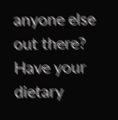anyone else out there? Have your dietary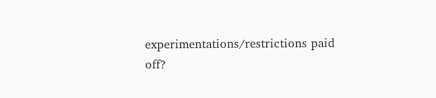experimentations/restrictions paid off?